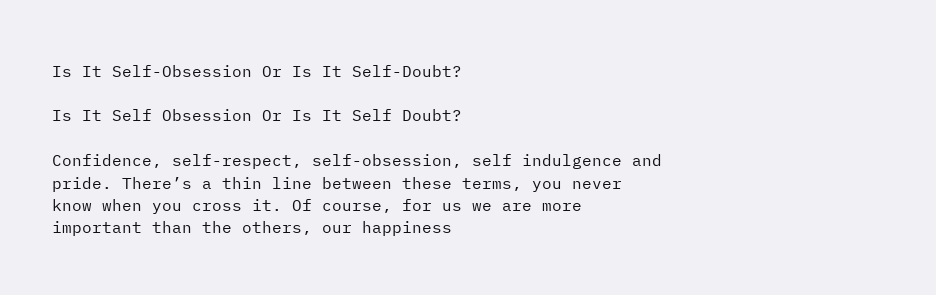Is It Self-Obsession Or Is It Self-Doubt?

Is It Self Obsession Or Is It Self Doubt?

Confidence, self-respect, self-obsession, self indulgence and pride. There’s a thin line between these terms, you never know when you cross it. Of course, for us we are more important than the others, our happiness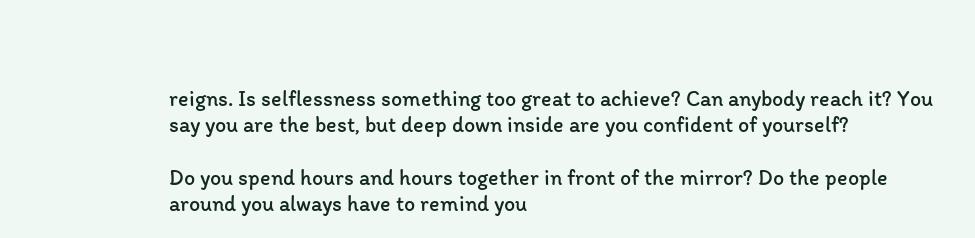reigns. Is selflessness something too great to achieve? Can anybody reach it? You say you are the best, but deep down inside are you confident of yourself?

Do you spend hours and hours together in front of the mirror? Do the people around you always have to remind you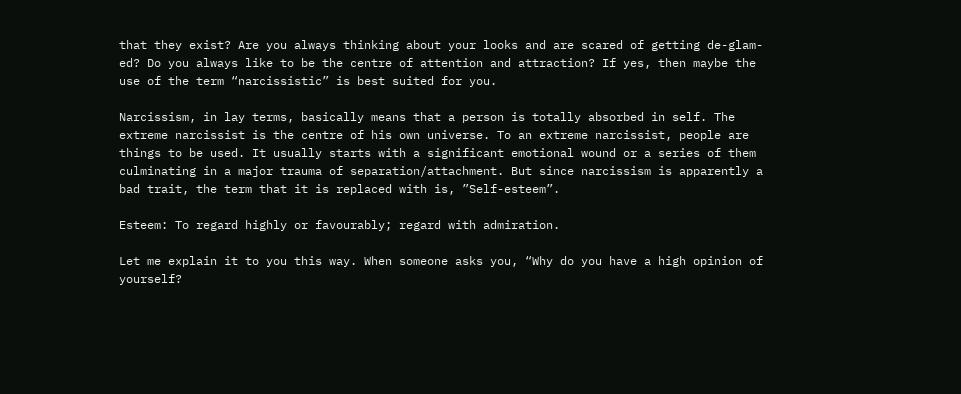that they exist? Are you always thinking about your looks and are scared of getting de-glam-ed? Do you always like to be the centre of attention and attraction? If yes, then maybe the use of the term “narcissistic” is best suited for you.

Narcissism, in lay terms, basically means that a person is totally absorbed in self. The extreme narcissist is the centre of his own universe. To an extreme narcissist, people are things to be used. It usually starts with a significant emotional wound or a series of them culminating in a major trauma of separation/attachment. But since narcissism is apparently a bad trait, the term that it is replaced with is, ”Self-esteem”.

Esteem: To regard highly or favourably; regard with admiration.

Let me explain it to you this way. When someone asks you, “Why do you have a high opinion of yourself?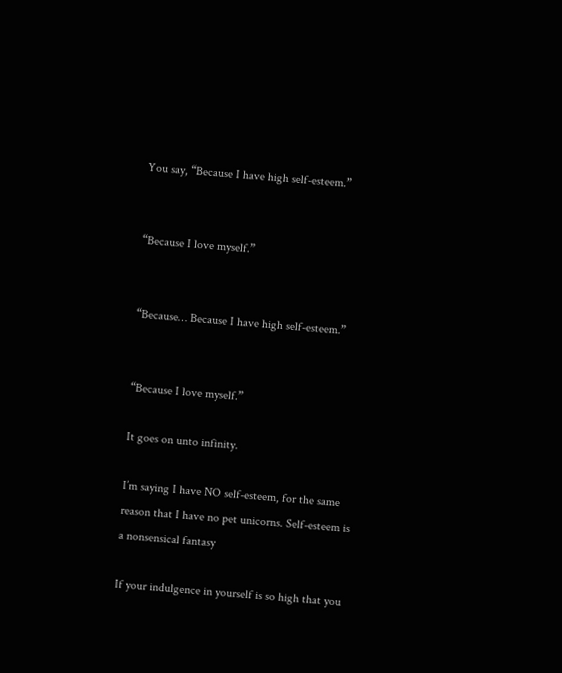You say, “Because I have high self-esteem.”


“Because I love myself.”


“Because… Because I have high self-esteem.”


“Because I love myself.”

It goes on unto infinity.

I’m saying I have NO self-esteem, for the same reason that I have no pet unicorns. Self-esteem is a nonsensical fantasy

If your indulgence in yourself is so high that you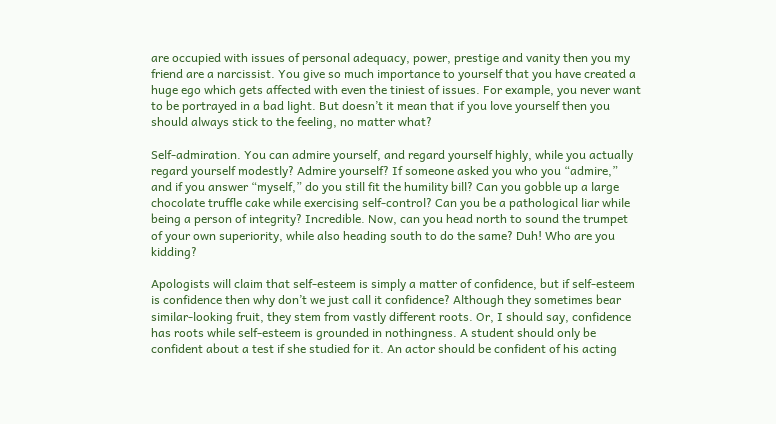are occupied with issues of personal adequacy, power, prestige and vanity then you my friend are a narcissist. You give so much importance to yourself that you have created a huge ego which gets affected with even the tiniest of issues. For example, you never want to be portrayed in a bad light. But doesn’t it mean that if you love yourself then you should always stick to the feeling, no matter what?

Self-admiration. You can admire yourself, and regard yourself highly, while you actually regard yourself modestly? Admire yourself? If someone asked you who you “admire,” and if you answer “myself,” do you still fit the humility bill? Can you gobble up a large chocolate truffle cake while exercising self-control? Can you be a pathological liar while being a person of integrity? Incredible. Now, can you head north to sound the trumpet of your own superiority, while also heading south to do the same? Duh! Who are you kidding?

Apologists will claim that self-esteem is simply a matter of confidence, but if self-esteem is confidence then why don’t we just call it confidence? Although they sometimes bear similar-looking fruit, they stem from vastly different roots. Or, I should say, confidence has roots while self-esteem is grounded in nothingness. A student should only be confident about a test if she studied for it. An actor should be confident of his acting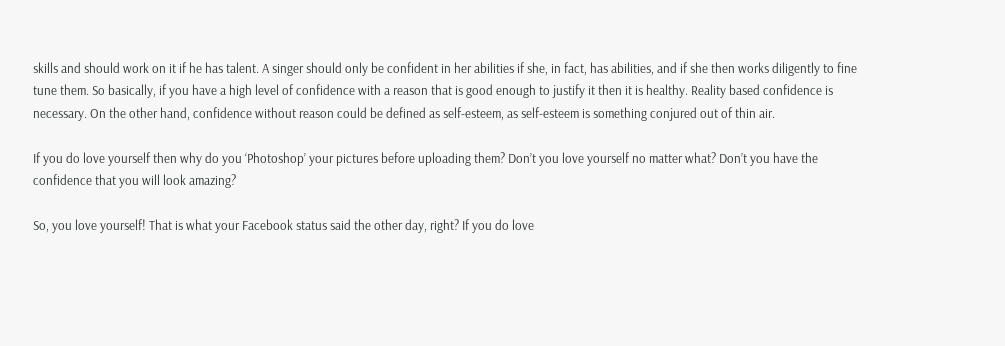skills and should work on it if he has talent. A singer should only be confident in her abilities if she, in fact, has abilities, and if she then works diligently to fine tune them. So basically, if you have a high level of confidence with a reason that is good enough to justify it then it is healthy. Reality based confidence is necessary. On the other hand, confidence without reason could be defined as self-esteem, as self-esteem is something conjured out of thin air.

If you do love yourself then why do you ‘Photoshop’ your pictures before uploading them? Don’t you love yourself no matter what? Don’t you have the confidence that you will look amazing?

So, you love yourself! That is what your Facebook status said the other day, right? If you do love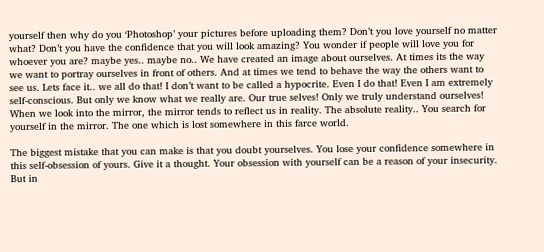yourself then why do you ‘Photoshop’ your pictures before uploading them? Don’t you love yourself no matter what? Don’t you have the confidence that you will look amazing? You wonder if people will love you for whoever you are? maybe yes.. maybe no.. We have created an image about ourselves. At times its the way we want to portray ourselves in front of others. And at times we tend to behave the way the others want to see us. Lets face it.. we all do that! I don’t want to be called a hypocrite. Even I do that! Even I am extremely self-conscious. But only we know what we really are. Our true selves! Only we truly understand ourselves! When we look into the mirror, the mirror tends to reflect us in reality. The absolute reality.. You search for yourself in the mirror. The one which is lost somewhere in this farce world.

The biggest mistake that you can make is that you doubt yourselves. You lose your confidence somewhere in this self-obsession of yours. Give it a thought. Your obsession with yourself can be a reason of your insecurity. But in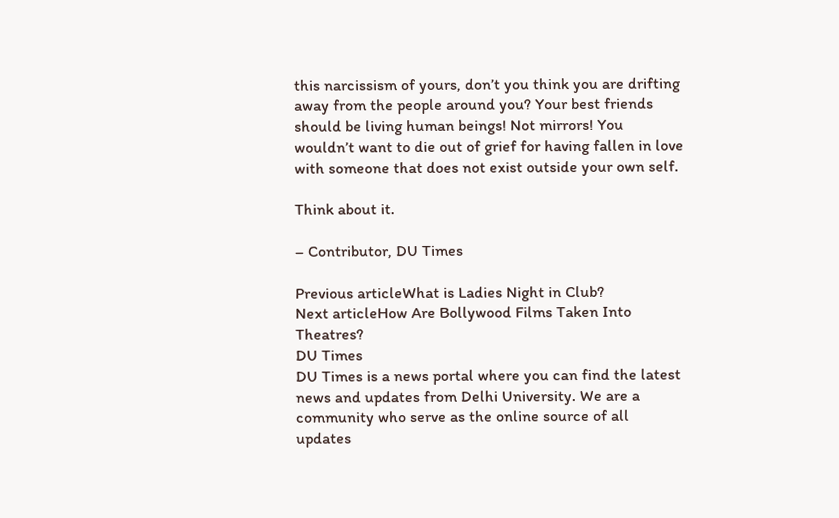this narcissism of yours, don’t you think you are drifting away from the people around you? Your best friends should be living human beings! Not mirrors! You wouldn’t want to die out of grief for having fallen in love with someone that does not exist outside your own self.

Think about it.

– Contributor, DU Times

Previous articleWhat is Ladies Night in Club?
Next articleHow Are Bollywood Films Taken Into Theatres?
DU Times
DU Times is a news portal where you can find the latest news and updates from Delhi University. We are a community who serve as the online source of all updates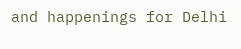and happenings for Delhi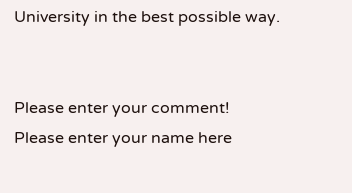University in the best possible way.


Please enter your comment!
Please enter your name here